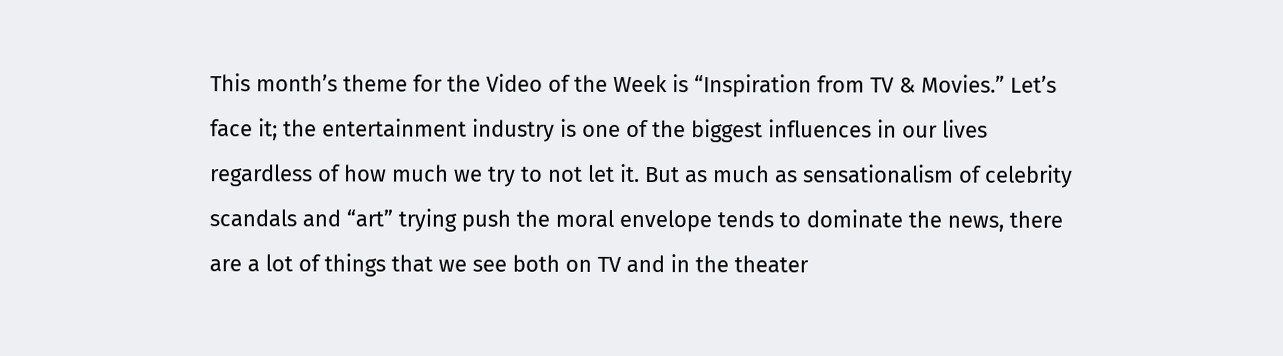This month’s theme for the Video of the Week is “Inspiration from TV & Movies.” Let’s face it; the entertainment industry is one of the biggest influences in our lives regardless of how much we try to not let it. But as much as sensationalism of celebrity scandals and “art” trying push the moral envelope tends to dominate the news, there are a lot of things that we see both on TV and in the theater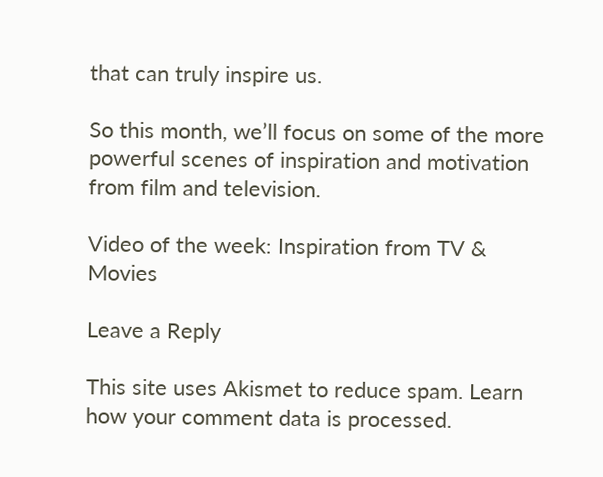that can truly inspire us.

So this month, we’ll focus on some of the more powerful scenes of inspiration and motivation from film and television.

Video of the week: Inspiration from TV & Movies

Leave a Reply

This site uses Akismet to reduce spam. Learn how your comment data is processed.